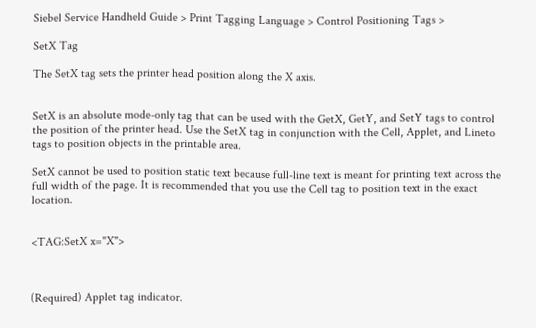Siebel Service Handheld Guide > Print Tagging Language > Control Positioning Tags >

SetX Tag

The SetX tag sets the printer head position along the X axis.


SetX is an absolute mode-only tag that can be used with the GetX, GetY, and SetY tags to control the position of the printer head. Use the SetX tag in conjunction with the Cell, Applet, and Lineto tags to position objects in the printable area.

SetX cannot be used to position static text because full-line text is meant for printing text across the full width of the page. It is recommended that you use the Cell tag to position text in the exact location.


<TAG:SetX x="X">



(Required) Applet tag indicator.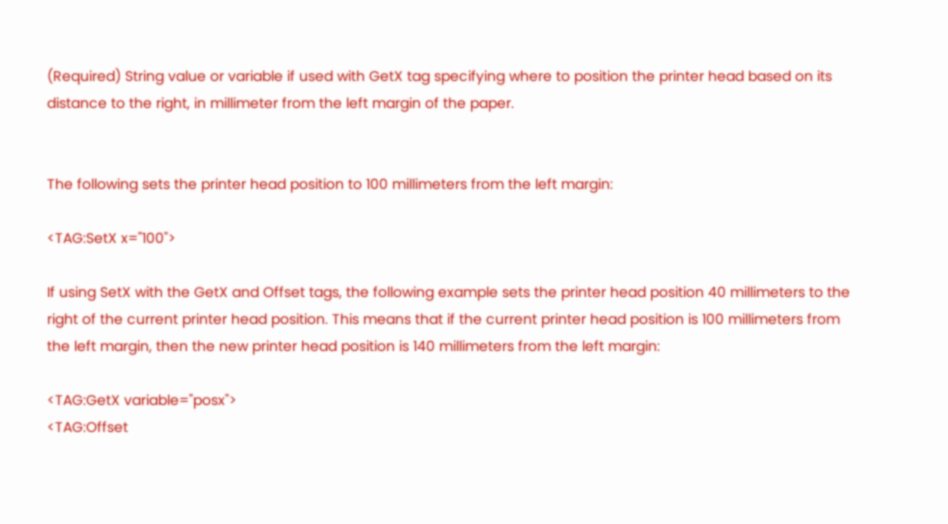(Required) String value or variable if used with GetX tag specifying where to position the printer head based on its distance to the right, in millimeter from the left margin of the paper.


The following sets the printer head position to 100 millimeters from the left margin:

<TAG:SetX x="100">

If using SetX with the GetX and Offset tags, the following example sets the printer head position 40 millimeters to the right of the current printer head position. This means that if the current printer head position is 100 millimeters from the left margin, then the new printer head position is 140 millimeters from the left margin:

<TAG:GetX variable="posx">
<TAG:Offset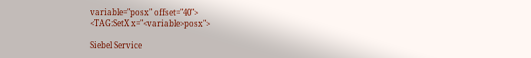variable="posx" offset="40">
<TAG:SetX x="<variable>posx">

Siebel Service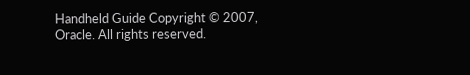Handheld Guide Copyright © 2007, Oracle. All rights reserved.